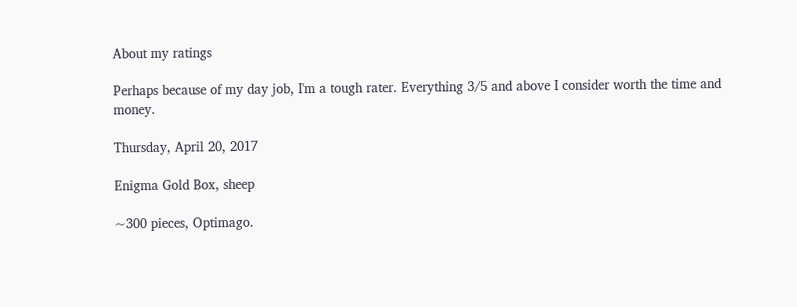About my ratings

Perhaps because of my day job, I'm a tough rater. Everything 3/5 and above I consider worth the time and money.

Thursday, April 20, 2017

Enigma Gold Box, sheep

~300 pieces, Optimago.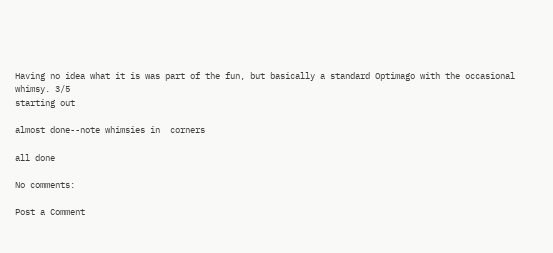Having no idea what it is was part of the fun, but basically a standard Optimago with the occasional whimsy. 3/5
starting out

almost done--note whimsies in  corners

all done

No comments:

Post a Comment